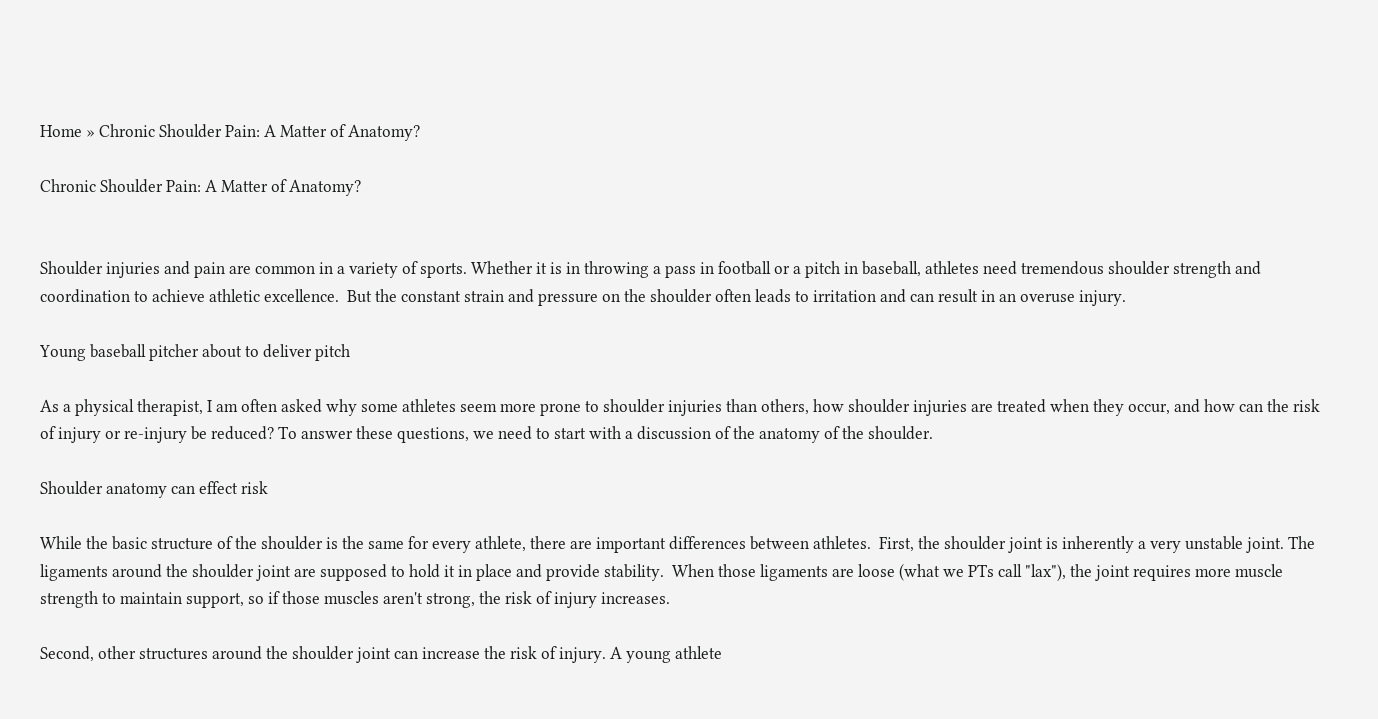Home » Chronic Shoulder Pain: A Matter of Anatomy?

Chronic Shoulder Pain: A Matter of Anatomy?


Shoulder injuries and pain are common in a variety of sports. Whether it is in throwing a pass in football or a pitch in baseball, athletes need tremendous shoulder strength and coordination to achieve athletic excellence.  But the constant strain and pressure on the shoulder often leads to irritation and can result in an overuse injury.

Young baseball pitcher about to deliver pitch

As a physical therapist, I am often asked why some athletes seem more prone to shoulder injuries than others, how shoulder injuries are treated when they occur, and how can the risk of injury or re-injury be reduced? To answer these questions, we need to start with a discussion of the anatomy of the shoulder.

Shoulder anatomy can effect risk

While the basic structure of the shoulder is the same for every athlete, there are important differences between athletes.  First, the shoulder joint is inherently a very unstable joint. The ligaments around the shoulder joint are supposed to hold it in place and provide stability.  When those ligaments are loose (what we PTs call "lax"), the joint requires more muscle strength to maintain support, so if those muscles aren't strong, the risk of injury increases.

Second, other structures around the shoulder joint can increase the risk of injury. A young athlete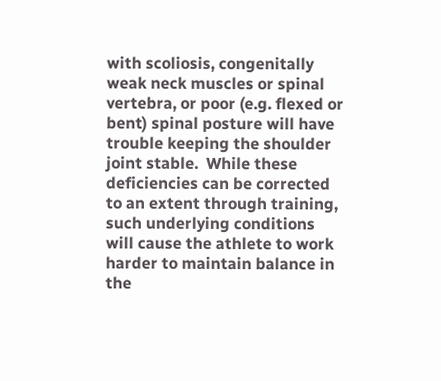with scoliosis, congenitally weak neck muscles or spinal vertebra, or poor (e.g. flexed or bent) spinal posture will have trouble keeping the shoulder joint stable.  While these deficiencies can be corrected to an extent through training, such underlying conditions will cause the athlete to work harder to maintain balance in the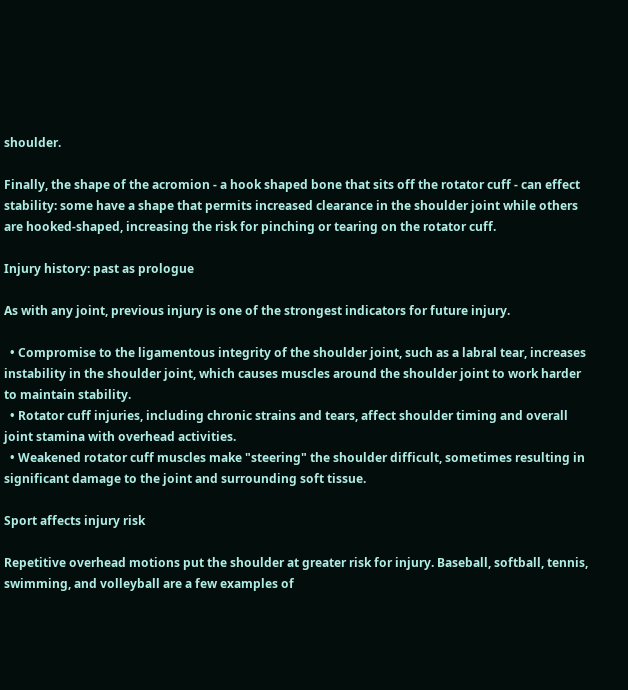shoulder.

Finally, the shape of the acromion - a hook shaped bone that sits off the rotator cuff - can effect stability: some have a shape that permits increased clearance in the shoulder joint while others are hooked-shaped, increasing the risk for pinching or tearing on the rotator cuff.

Injury history: past as prologue

As with any joint, previous injury is one of the strongest indicators for future injury.

  • Compromise to the ligamentous integrity of the shoulder joint, such as a labral tear, increases instability in the shoulder joint, which causes muscles around the shoulder joint to work harder to maintain stability.
  • Rotator cuff injuries, including chronic strains and tears, affect shoulder timing and overall joint stamina with overhead activities.
  • Weakened rotator cuff muscles make "steering" the shoulder difficult, sometimes resulting in significant damage to the joint and surrounding soft tissue.

Sport affects injury risk

Repetitive overhead motions put the shoulder at greater risk for injury. Baseball, softball, tennis, swimming, and volleyball are a few examples of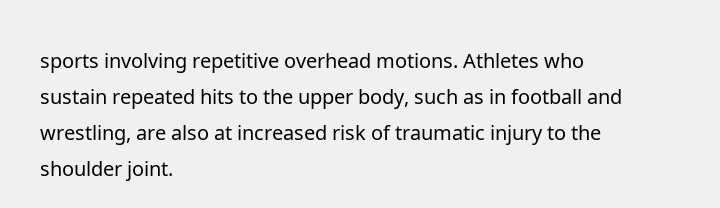sports involving repetitive overhead motions. Athletes who sustain repeated hits to the upper body, such as in football and wrestling, are also at increased risk of traumatic injury to the shoulder joint.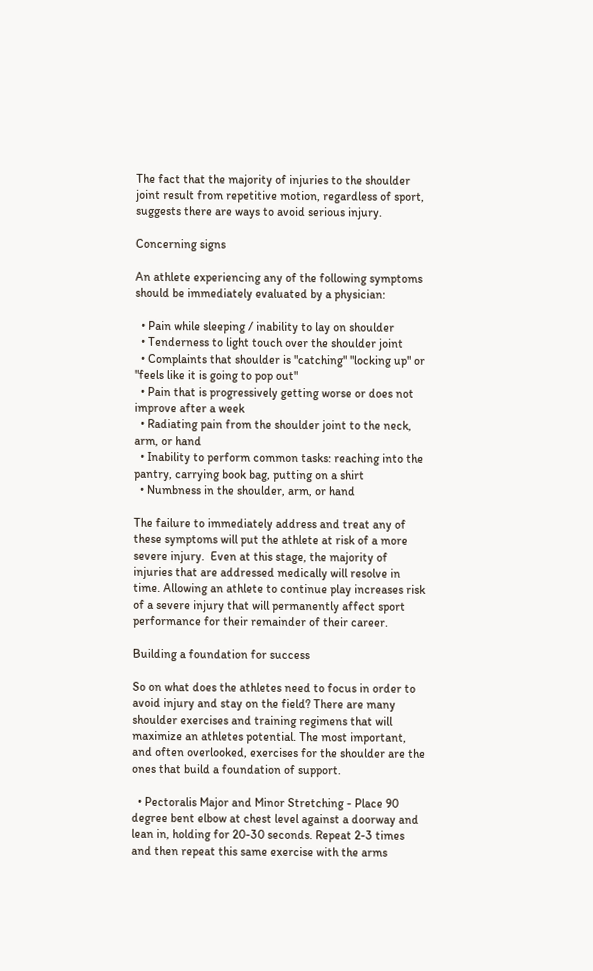The fact that the majority of injuries to the shoulder joint result from repetitive motion, regardless of sport, suggests there are ways to avoid serious injury.

Concerning signs

An athlete experiencing any of the following symptoms should be immediately evaluated by a physician:

  • Pain while sleeping / inability to lay on shoulder
  • Tenderness to light touch over the shoulder joint
  • Complaints that shoulder is "catching" "locking up" or "feels like it is going to pop out"
  • Pain that is progressively getting worse or does not improve after a week
  • Radiating pain from the shoulder joint to the neck, arm, or hand
  • Inability to perform common tasks: reaching into the pantry, carrying book bag, putting on a shirt
  • Numbness in the shoulder, arm, or hand

The failure to immediately address and treat any of these symptoms will put the athlete at risk of a more severe injury.  Even at this stage, the majority of injuries that are addressed medically will resolve in time. Allowing an athlete to continue play increases risk of a severe injury that will permanently affect sport performance for their remainder of their career.

Building a foundation for success

So on what does the athletes need to focus in order to avoid injury and stay on the field? There are many shoulder exercises and training regimens that will maximize an athletes potential. The most important, and often overlooked, exercises for the shoulder are the ones that build a foundation of support.

  • Pectoralis Major and Minor Stretching - Place 90 degree bent elbow at chest level against a doorway and lean in, holding for 20-30 seconds. Repeat 2-3 times and then repeat this same exercise with the arms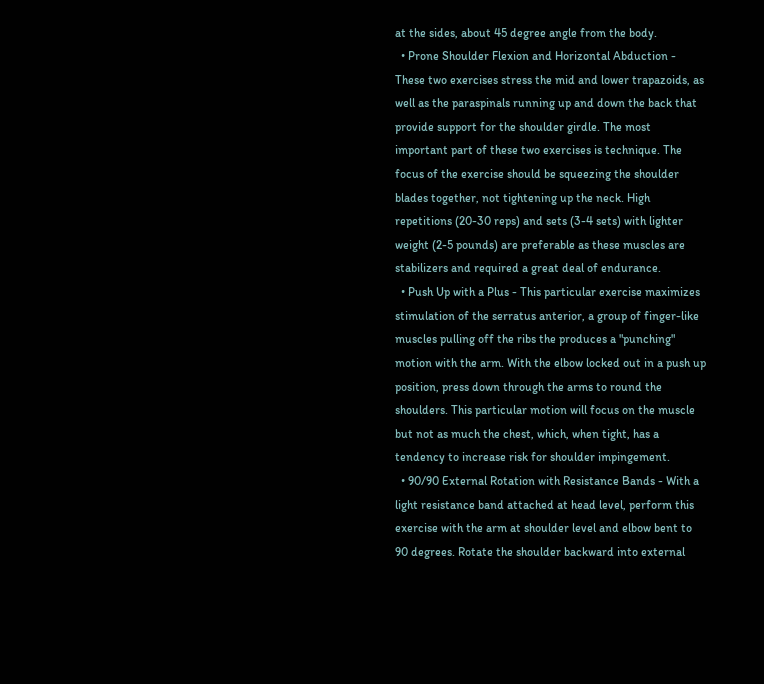at the sides, about 45 degree angle from the body.
  • Prone Shoulder Flexion and Horizontal Abduction - These two exercises stress the mid and lower trapazoids, as well as the paraspinals running up and down the back that provide support for the shoulder girdle. The most important part of these two exercises is technique. The focus of the exercise should be squeezing the shoulder blades together, not tightening up the neck. High repetitions (20-30 reps) and sets (3-4 sets) with lighter weight (2-5 pounds) are preferable as these muscles are stabilizers and required a great deal of endurance.
  • Push Up with a Plus - This particular exercise maximizes stimulation of the serratus anterior, a group of finger-like muscles pulling off the ribs the produces a "punching" motion with the arm. With the elbow locked out in a push up position, press down through the arms to round the shoulders. This particular motion will focus on the muscle but not as much the chest, which, when tight, has a tendency to increase risk for shoulder impingement.
  • 90/90 External Rotation with Resistance Bands - With a light resistance band attached at head level, perform this exercise with the arm at shoulder level and elbow bent to 90 degrees. Rotate the shoulder backward into external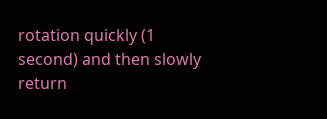rotation quickly (1 second) and then slowly return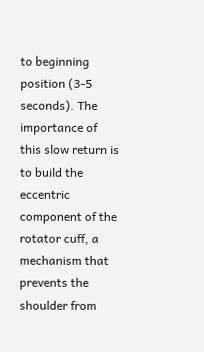to beginning position (3-5 seconds). The importance of this slow return is to build the eccentric component of the rotator cuff, a mechanism that prevents the shoulder from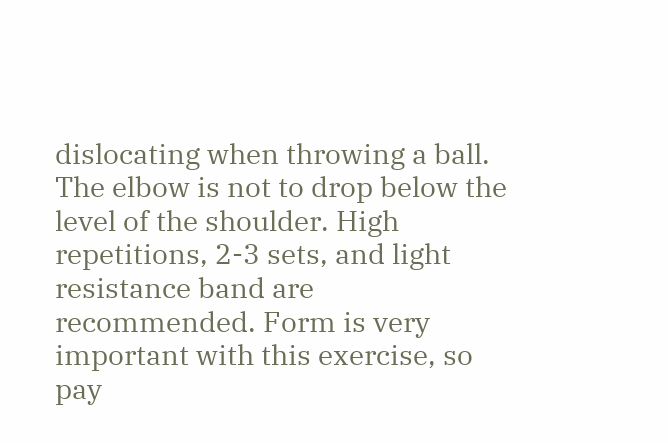dislocating when throwing a ball. The elbow is not to drop below the level of the shoulder. High repetitions, 2-3 sets, and light resistance band are recommended. Form is very important with this exercise, so pay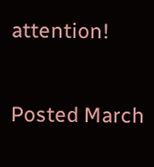attention!

Posted March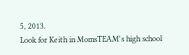5, 2013.
Look for Keith in MomsTEAM's high school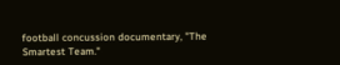football concussion documentary, "The Smartest Team."